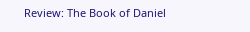Review: The Book of Daniel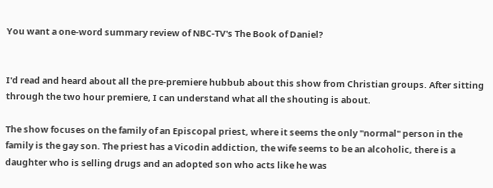You want a one-word summary review of NBC-TV's The Book of Daniel?


I'd read and heard about all the pre-premiere hubbub about this show from Christian groups. After sitting through the two hour premiere, I can understand what all the shouting is about.

The show focuses on the family of an Episcopal priest, where it seems the only "normal" person in the family is the gay son. The priest has a Vicodin addiction, the wife seems to be an alcoholic, there is a daughter who is selling drugs and an adopted son who acts like he was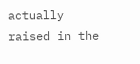actually raised in the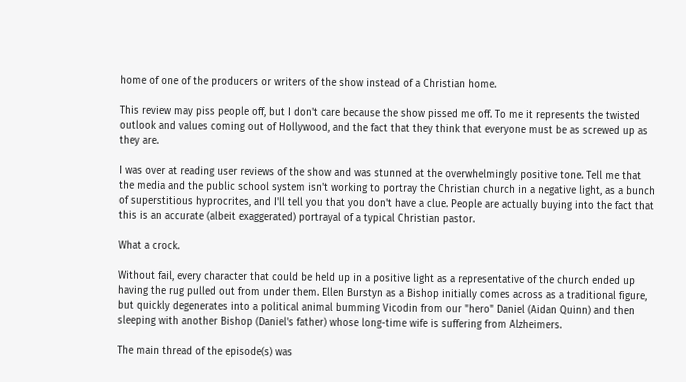home of one of the producers or writers of the show instead of a Christian home.

This review may piss people off, but I don't care because the show pissed me off. To me it represents the twisted outlook and values coming out of Hollywood, and the fact that they think that everyone must be as screwed up as they are.

I was over at reading user reviews of the show and was stunned at the overwhelmingly positive tone. Tell me that the media and the public school system isn't working to portray the Christian church in a negative light, as a bunch of superstitious hyprocrites, and I'll tell you that you don't have a clue. People are actually buying into the fact that this is an accurate (albeit exaggerated) portrayal of a typical Christian pastor.

What a crock.

Without fail, every character that could be held up in a positive light as a representative of the church ended up having the rug pulled out from under them. Ellen Burstyn as a Bishop initially comes across as a traditional figure, but quickly degenerates into a political animal bumming Vicodin from our "hero" Daniel (Aidan Quinn) and then sleeping with another Bishop (Daniel's father) whose long-time wife is suffering from Alzheimers.

The main thread of the episode(s) was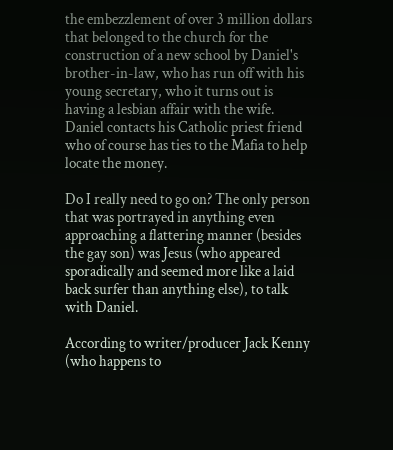the embezzlement of over 3 million dollars that belonged to the church for the construction of a new school by Daniel's brother-in-law, who has run off with his young secretary, who it turns out is having a lesbian affair with the wife. Daniel contacts his Catholic priest friend who of course has ties to the Mafia to help locate the money.

Do I really need to go on? The only person that was portrayed in anything even approaching a flattering manner (besides the gay son) was Jesus (who appeared sporadically and seemed more like a laid back surfer than anything else), to talk with Daniel.

According to writer/producer Jack Kenny (who happens to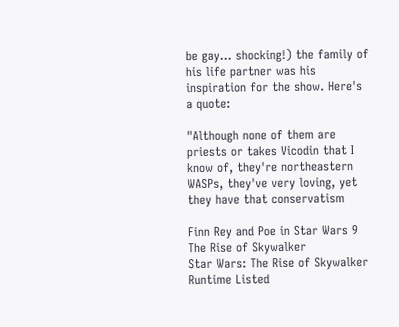be gay... shocking!) the family of his life partner was his inspiration for the show. Here's a quote:

"Although none of them are priests or takes Vicodin that I know of, they're northeastern WASPs, they've very loving, yet they have that conservatism

Finn Rey and Poe in Star Wars 9 The Rise of Skywalker
Star Wars: The Rise of Skywalker Runtime Listed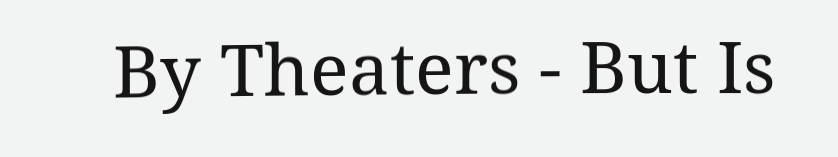By Theaters - But Is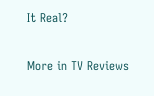It Real?

More in TV Reviews